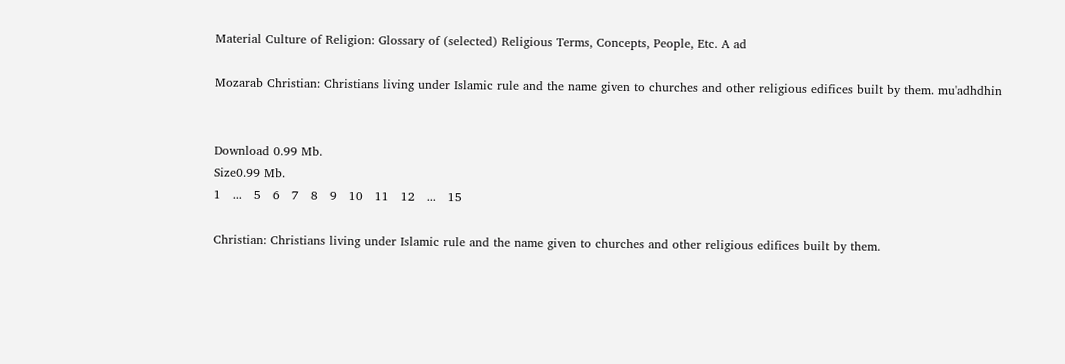Material Culture of Religion: Glossary of (selected) Religious Terms, Concepts, People, Etc. A ad

Mozarab Christian: Christians living under Islamic rule and the name given to churches and other religious edifices built by them. mu'adhdhin


Download 0.99 Mb.
Size0.99 Mb.
1   ...   5   6   7   8   9   10   11   12   ...   15

Christian: Christians living under Islamic rule and the name given to churches and other religious edifices built by them.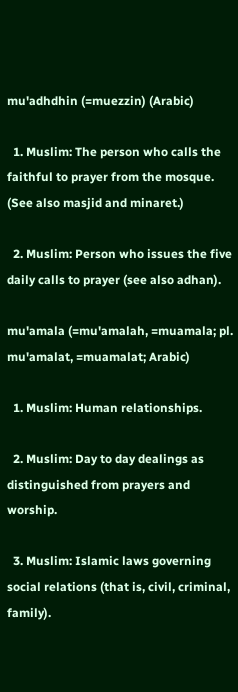mu'adhdhin (=muezzin) (Arabic)

  1. Muslim: The person who calls the faithful to prayer from the mosque. (See also masjid and minaret.)

  2. Muslim: Person who issues the five daily calls to prayer (see also adhan).

mu'amala (=mu'amalah, =muamala; pl. mu'amalat, =muamalat; Arabic)

  1. Muslim: Human relationships.

  2. Muslim: Day to day dealings as distinguished from prayers and worship.

  3. Muslim: Islamic laws governing social relations (that is, civil, criminal, family).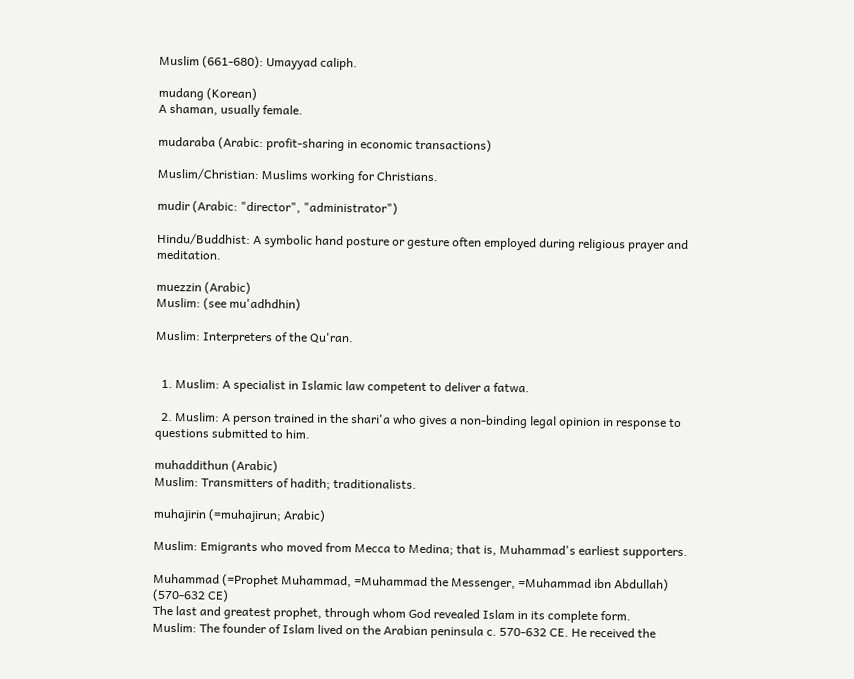Muslim (661-680): Umayyad caliph.

mudang (Korean)
A shaman, usually female.

mudaraba (Arabic: profit-sharing in economic transactions)

Muslim/Christian: Muslims working for Christians.

mudir (Arabic: "director", "administrator")

Hindu/Buddhist: A symbolic hand posture or gesture often employed during religious prayer and meditation.

muezzin (Arabic)
Muslim: (see mu'adhdhin)

Muslim: Interpreters of the Qu'ran.


  1. Muslim: A specialist in Islamic law competent to deliver a fatwa.

  2. Muslim: A person trained in the shari'a who gives a non-binding legal opinion in response to questions submitted to him.

muhaddithun (Arabic)
Muslim: Transmitters of hadith; traditionalists.

muhajirin (=muhajirun; Arabic)

Muslim: Emigrants who moved from Mecca to Medina; that is, Muhammad's earliest supporters.

Muhammad (=Prophet Muhammad, =Muhammad the Messenger, =Muhammad ibn Abdullah)
(570-632 CE)
The last and greatest prophet, through whom God revealed Islam in its complete form.
Muslim: The founder of Islam lived on the Arabian peninsula c. 570-632 CE. He received the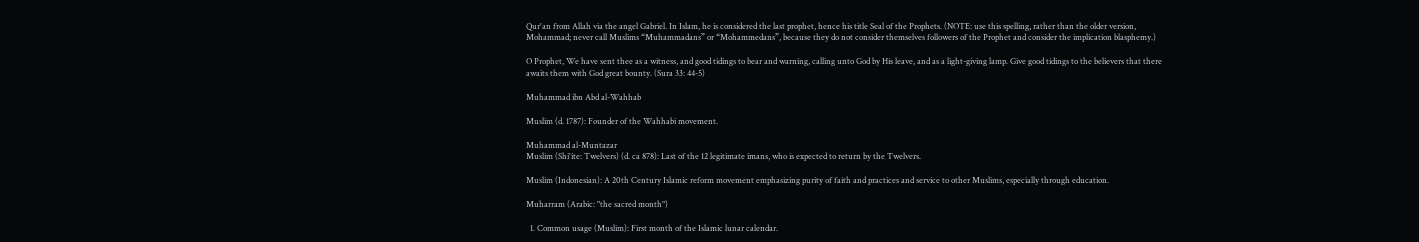Qur'an from Allah via the angel Gabriel. In Islam, he is considered the last prophet, hence his title Seal of the Prophets. (NOTE: use this spelling, rather than the older version, Mohammad; never call Muslims “Muhammadans” or “Mohammedans”, because they do not consider themselves followers of the Prophet and consider the implication blasphemy.)

O Prophet, We have sent thee as a witness, and good tidings to bear and warning, calling unto God by His leave, and as a light-giving lamp. Give good tidings to the believers that there awaits them with God great bounty. (Sura 33: 44-5)

Muhammad ibn Abd al-Wahhab

Muslim (d. 1787): Founder of the Wahhabi movement.

Muhammad al-Muntazar
Muslim (Shi'ite: Twelvers) (d. ca 878): Last of the 12 legitimate imans, who is expected to return by the Twelvers.

Muslim (Indonesian): A 20th Century Islamic reform movement emphasizing purity of faith and practices and service to other Muslims, especially through education.

Muharram (Arabic: "the sacred month")

  1. Common usage (Muslim): First month of the Islamic lunar calendar.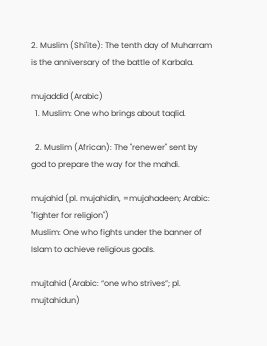2. Muslim (Shi'ite): The tenth day of Muharram is the anniversary of the battle of Karbala.

mujaddid (Arabic)
  1. Muslim: One who brings about taqlid.

  2. Muslim (African): The "renewer" sent by god to prepare the way for the mahdi.

mujahid (pl. mujahidin, =mujahadeen; Arabic: "fighter for religion")
Muslim: One who fights under the banner of Islam to achieve religious goals.

mujtahid (Arabic: “one who strives”; pl. mujtahidun)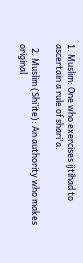1. Muslim: One who exercises ijtihad to ascertain a rule of shari'a.

  2. Muslim (Shi’ite): An authority who makes original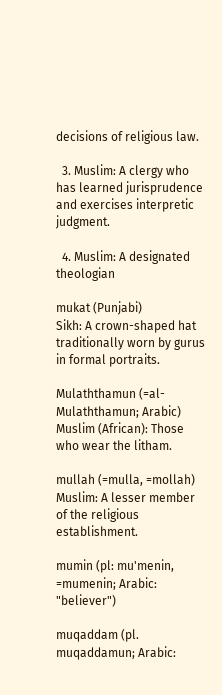decisions of religious law.

  3. Muslim: A clergy who has learned jurisprudence and exercises interpretic judgment.

  4. Muslim: A designated theologian

mukat (Punjabi)
Sikh: A crown-shaped hat traditionally worn by gurus in formal portraits.

Mulaththamun (=al-Mulaththamun; Arabic)
Muslim (African): Those who wear the litham.

mullah (=mulla, =mollah)
Muslim: A lesser member of the religious establishment.

mumin (pl: mu'menin, =mumenin; Arabic: "believer")

muqaddam (pl. muqaddamun; Arabic: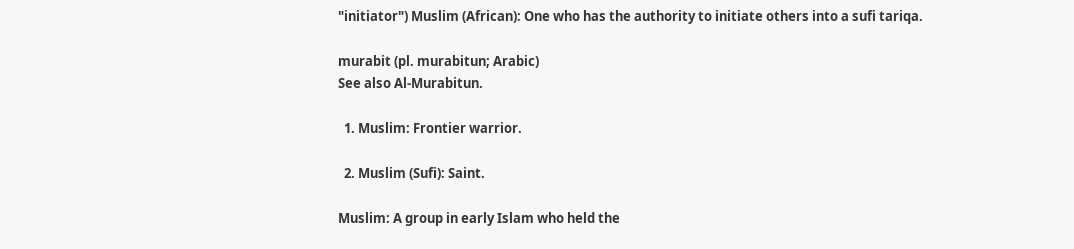"initiator") Muslim (African): One who has the authority to initiate others into a sufi tariqa.

murabit (pl. murabitun; Arabic)
See also Al-Murabitun.

  1. Muslim: Frontier warrior.

  2. Muslim (Sufi): Saint.

Muslim: A group in early Islam who held the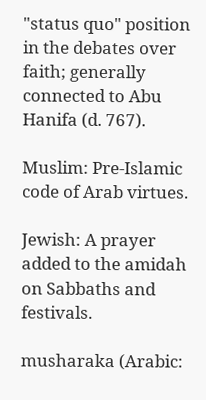"status quo" position in the debates over faith; generally connected to Abu Hanifa (d. 767).

Muslim: Pre-Islamic code of Arab virtues.

Jewish: A prayer added to the amidah on Sabbaths and festivals.

musharaka (Arabic: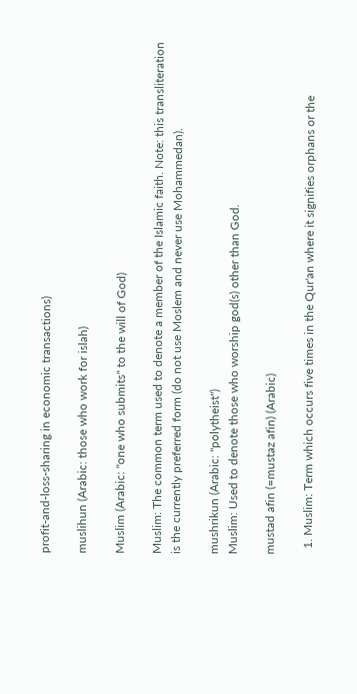profit-and-loss-sharing in economic transactions)

muslihun (Arabic: those who work for islah)

Muslim (Arabic: "one who submits" to the will of God)

Muslim: The common term used to denote a member of the Islamic faith. Note: this transliteration is the currently preferred form (do not use Moslem and never use Mohammedan).

mushrikun (Arabic: "polytheist")
Muslim: Used to denote those who worship god(s) other than God.

mustad afin (=mustaz afin) (Arabic)

  1. Muslim: Term which occurs five times in the Qur'an where it signifies orphans or the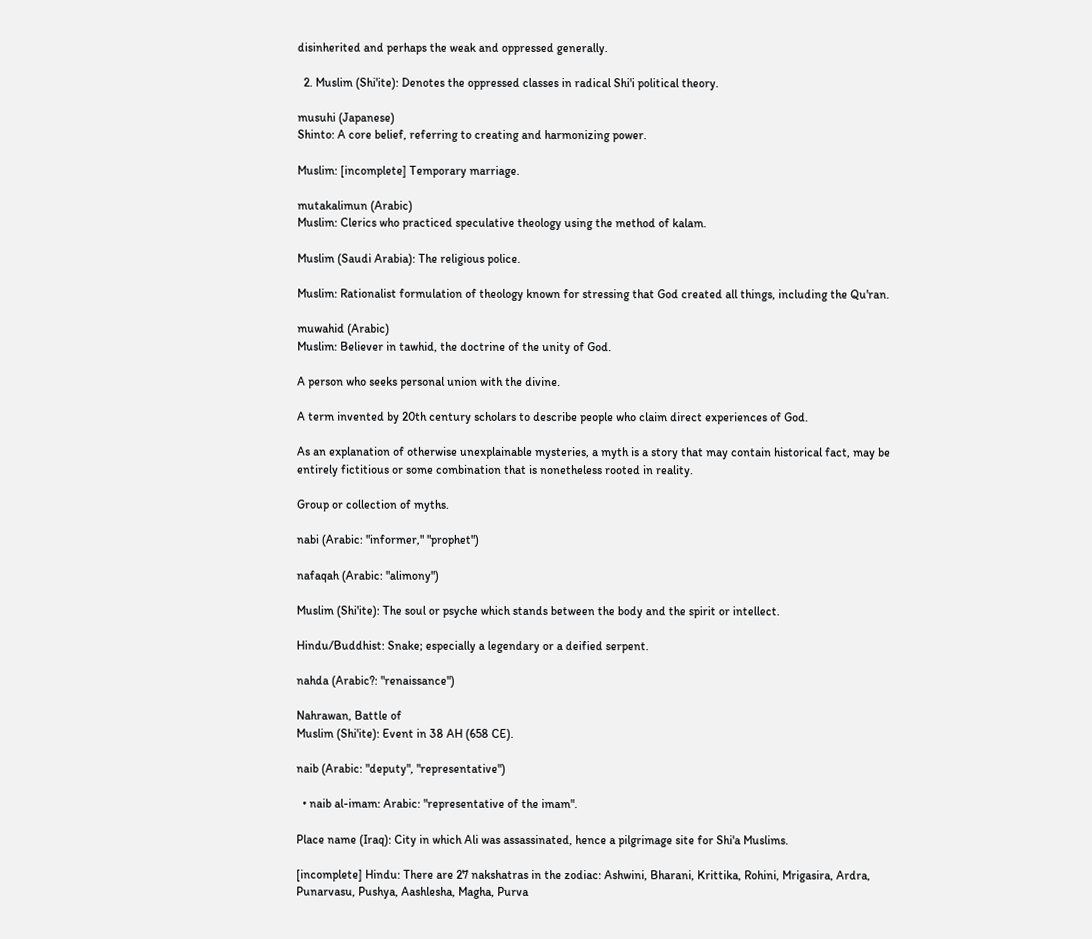disinherited and perhaps the weak and oppressed generally.

  2. Muslim (Shi'ite): Denotes the oppressed classes in radical Shi'i political theory.

musuhi (Japanese)
Shinto: A core belief, referring to creating and harmonizing power.

Muslim: [incomplete] Temporary marriage.

mutakalimun (Arabic)
Muslim: Clerics who practiced speculative theology using the method of kalam.

Muslim (Saudi Arabia): The religious police.

Muslim: Rationalist formulation of theology known for stressing that God created all things, including the Qu'ran.

muwahid (Arabic)
Muslim: Believer in tawhid, the doctrine of the unity of God.

A person who seeks personal union with the divine.

A term invented by 20th century scholars to describe people who claim direct experiences of God.

As an explanation of otherwise unexplainable mysteries, a myth is a story that may contain historical fact, may be entirely fictitious or some combination that is nonetheless rooted in reality.

Group or collection of myths.

nabi (Arabic: "informer," "prophet")

nafaqah (Arabic: "alimony")

Muslim (Shi'ite): The soul or psyche which stands between the body and the spirit or intellect.

Hindu/Buddhist: Snake; especially a legendary or a deified serpent.

nahda (Arabic?: "renaissance")

Nahrawan, Battle of
Muslim (Shi'ite): Event in 38 AH (658 CE).

naib (Arabic: "deputy", "representative")

  • naib al-imam: Arabic: "representative of the imam".

Place name (Iraq): City in which Ali was assassinated, hence a pilgrimage site for Shi'a Muslims.

[incomplete] Hindu: There are 27 nakshatras in the zodiac: Ashwini, Bharani, Krittika, Rohini, Mrigasira, Ardra, Punarvasu, Pushya, Aashlesha, Magha, Purva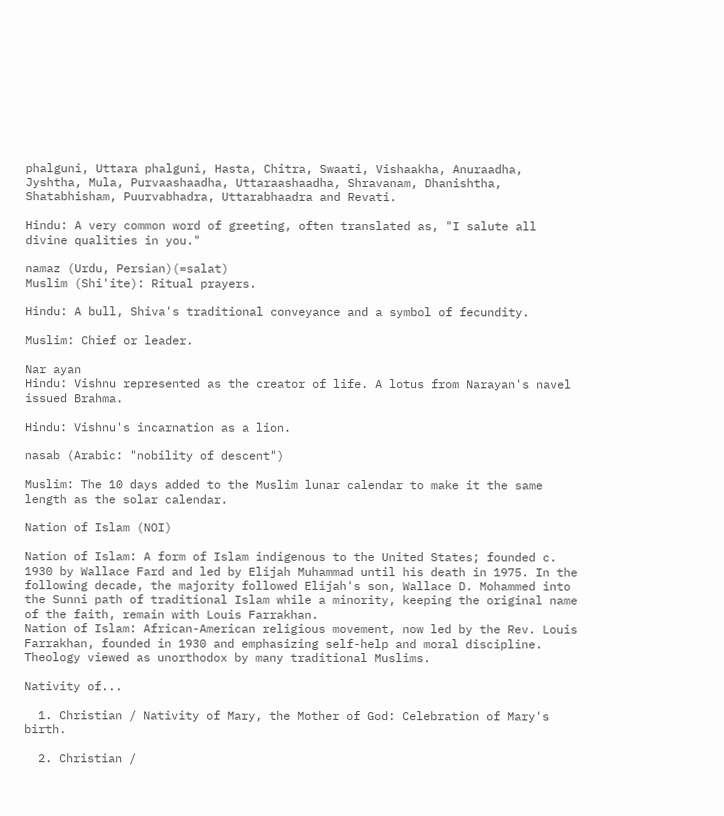phalguni, Uttara phalguni, Hasta, Chitra, Swaati, Vishaakha, Anuraadha, Jyshtha, Mula, Purvaashaadha, Uttaraashaadha, Shravanam, Dhanishtha, Shatabhisham, Puurvabhadra, Uttarabhaadra and Revati.

Hindu: A very common word of greeting, often translated as, "I salute all divine qualities in you."

namaz (Urdu, Persian)(=salat)
Muslim (Shi'ite): Ritual prayers.

Hindu: A bull, Shiva's traditional conveyance and a symbol of fecundity.

Muslim: Chief or leader.

Nar ayan
Hindu: Vishnu represented as the creator of life. A lotus from Narayan's navel issued Brahma.

Hindu: Vishnu's incarnation as a lion.

nasab (Arabic: "nobility of descent")

Muslim: The 10 days added to the Muslim lunar calendar to make it the same length as the solar calendar.

Nation of Islam (NOI)

Nation of Islam: A form of Islam indigenous to the United States; founded c. 1930 by Wallace Fard and led by Elijah Muhammad until his death in 1975. In the following decade, the majority followed Elijah's son, Wallace D. Mohammed into the Sunni path of traditional Islam while a minority, keeping the original name of the faith, remain with Louis Farrakhan.
Nation of Islam: African-American religious movement, now led by the Rev. Louis Farrakhan, founded in 1930 and emphasizing self-help and moral discipline. Theology viewed as unorthodox by many traditional Muslims.

Nativity of...

  1. Christian / Nativity of Mary, the Mother of God: Celebration of Mary's birth.

  2. Christian /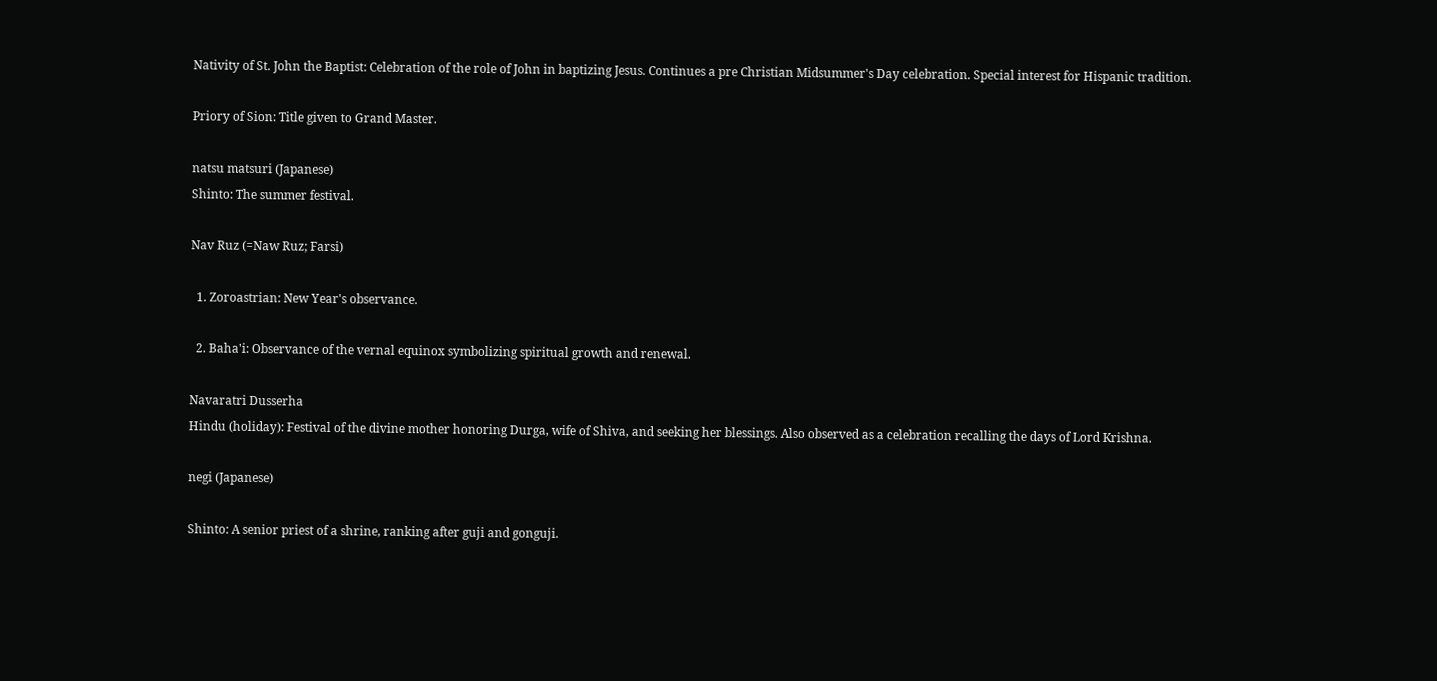Nativity of St. John the Baptist: Celebration of the role of John in baptizing Jesus. Continues a pre Christian Midsummer's Day celebration. Special interest for Hispanic tradition.

Priory of Sion: Title given to Grand Master.

natsu matsuri (Japanese)
Shinto: The summer festival.

Nav Ruz (=Naw Ruz; Farsi)

  1. Zoroastrian: New Year's observance.

  2. Baha'i: Observance of the vernal equinox symbolizing spiritual growth and renewal.

Navaratri Dusserha
Hindu (holiday): Festival of the divine mother honoring Durga, wife of Shiva, and seeking her blessings. Also observed as a celebration recalling the days of Lord Krishna.

negi (Japanese)

Shinto: A senior priest of a shrine, ranking after guji and gonguji.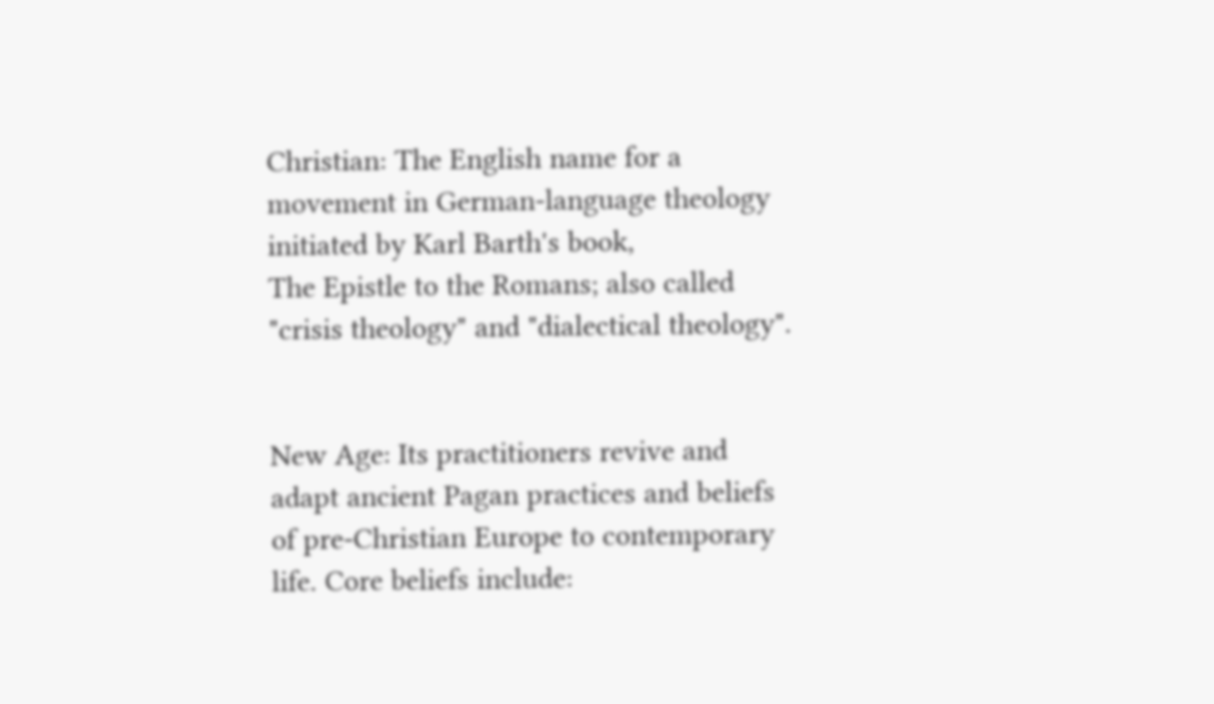Christian: The English name for a movement in German-language theology initiated by Karl Barth's book,
The Epistle to the Romans; also called "crisis theology" and "dialectical theology".


New Age: Its practitioners revive and adapt ancient Pagan practices and beliefs of pre-Christian Europe to contemporary life. Core beliefs include: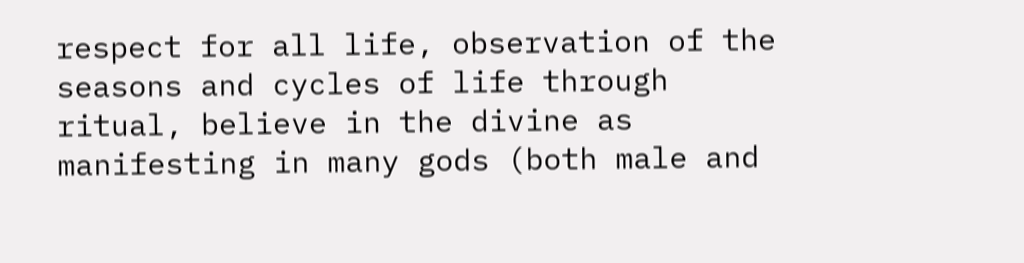respect for all life, observation of the seasons and cycles of life through ritual, believe in the divine as manifesting in many gods (both male and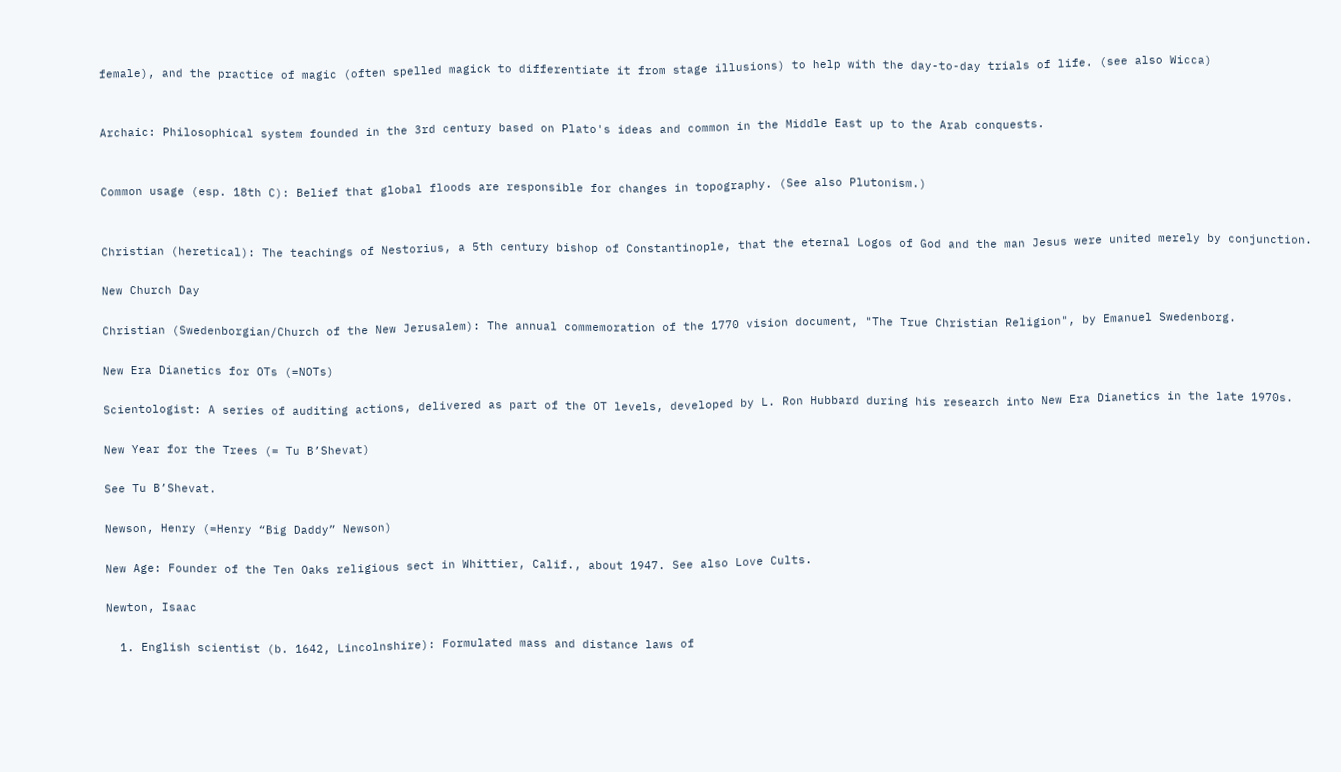female), and the practice of magic (often spelled magick to differentiate it from stage illusions) to help with the day-to-day trials of life. (see also Wicca)


Archaic: Philosophical system founded in the 3rd century based on Plato's ideas and common in the Middle East up to the Arab conquests.


Common usage (esp. 18th C): Belief that global floods are responsible for changes in topography. (See also Plutonism.)


Christian (heretical): The teachings of Nestorius, a 5th century bishop of Constantinople, that the eternal Logos of God and the man Jesus were united merely by conjunction.

New Church Day

Christian (Swedenborgian/Church of the New Jerusalem): The annual commemoration of the 1770 vision document, "The True Christian Religion", by Emanuel Swedenborg.

New Era Dianetics for OTs (=NOTs)

Scientologist: A series of auditing actions, delivered as part of the OT levels, developed by L. Ron Hubbard during his research into New Era Dianetics in the late 1970s.

New Year for the Trees (= Tu B’Shevat)

See Tu B’Shevat.

Newson, Henry (=Henry “Big Daddy” Newson)

New Age: Founder of the Ten Oaks religious sect in Whittier, Calif., about 1947. See also Love Cults.

Newton, Isaac

  1. English scientist (b. 1642, Lincolnshire): Formulated mass and distance laws of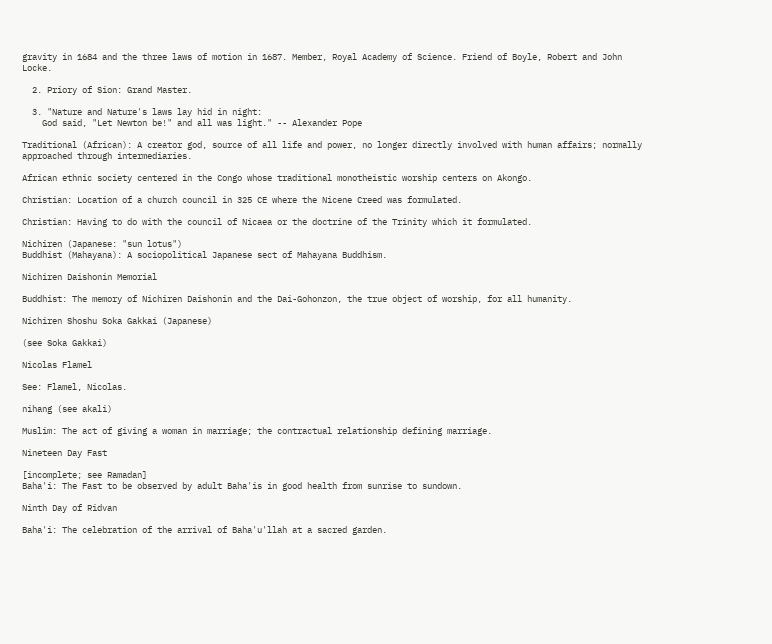gravity in 1684 and the three laws of motion in 1687. Member, Royal Academy of Science. Friend of Boyle, Robert and John Locke.

  2. Priory of Sion: Grand Master.

  3. "Nature and Nature's laws lay hid in night:
    God said, "Let Newton be!" and all was light." -- Alexander Pope

Traditional (African): A creator god, source of all life and power, no longer directly involved with human affairs; normally approached through intermediaries.

African ethnic society centered in the Congo whose traditional monotheistic worship centers on Akongo.

Christian: Location of a church council in 325 CE where the Nicene Creed was formulated.

Christian: Having to do with the council of Nicaea or the doctrine of the Trinity which it formulated.

Nichiren (Japanese: "sun lotus")
Buddhist (Mahayana): A sociopolitical Japanese sect of Mahayana Buddhism.

Nichiren Daishonin Memorial

Buddhist: The memory of Nichiren Daishonin and the Dai-Gohonzon, the true object of worship, for all humanity.

Nichiren Shoshu Soka Gakkai (Japanese)

(see Soka Gakkai)

Nicolas Flamel

See: Flamel, Nicolas.

nihang (see akali)

Muslim: The act of giving a woman in marriage; the contractual relationship defining marriage.

Nineteen Day Fast

[incomplete; see Ramadan]
Baha'i: The Fast to be observed by adult Baha'is in good health from sunrise to sundown.

Ninth Day of Ridvan

Baha'i: The celebration of the arrival of Baha'u'llah at a sacred garden.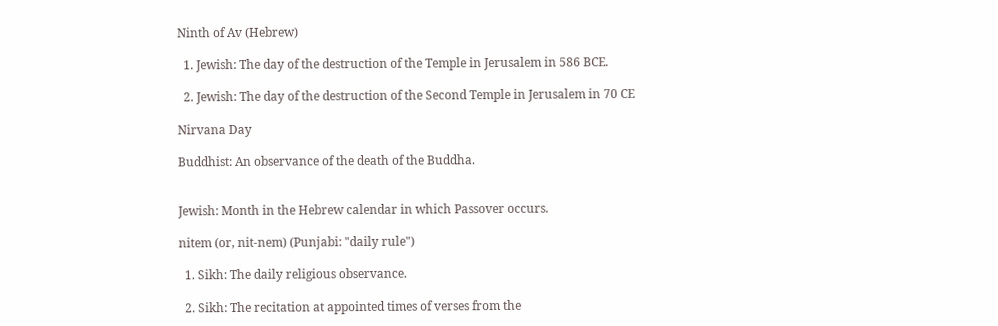Ninth of Av (Hebrew)

  1. Jewish: The day of the destruction of the Temple in Jerusalem in 586 BCE.

  2. Jewish: The day of the destruction of the Second Temple in Jerusalem in 70 CE

Nirvana Day

Buddhist: An observance of the death of the Buddha.


Jewish: Month in the Hebrew calendar in which Passover occurs.

nitem (or, nit-nem) (Punjabi: "daily rule")

  1. Sikh: The daily religious observance.

  2. Sikh: The recitation at appointed times of verses from the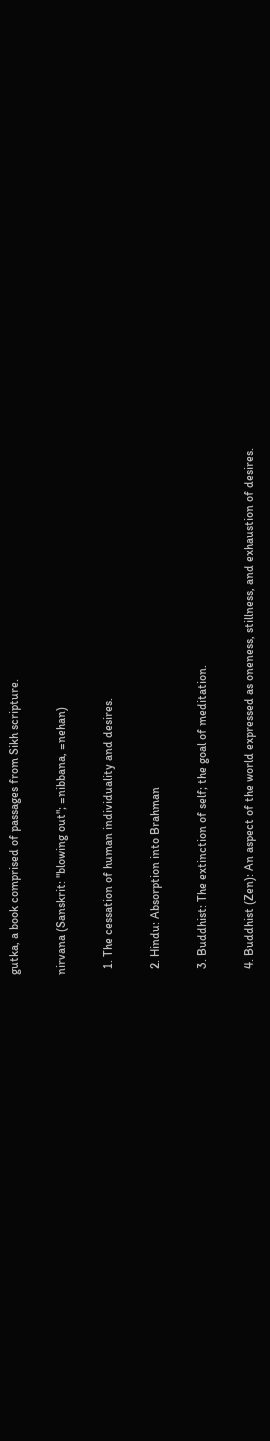gutka, a book comprised of passages from Sikh scripture.

nirvana (Sanskrit: "blowing out"; =nibbana, =nehan)

  1. The cessation of human individuality and desires.

  2. Hindu: Absorption into Brahman

  3. Buddhist: The extinction of self; the goal of meditation.

  4. Buddhist (Zen): An aspect of the world expressed as oneness, stillness, and exhaustion of desires.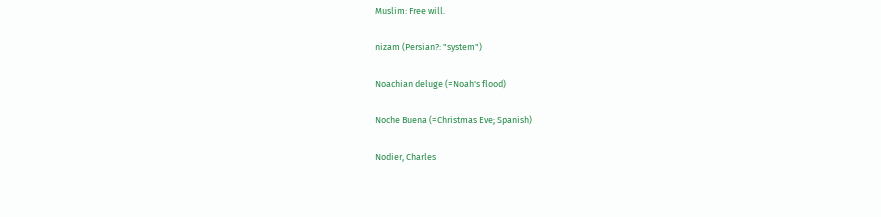Muslim: Free will.

nizam (Persian?: "system")

Noachian deluge (=Noah's flood)

Noche Buena (=Christmas Eve; Spanish)

Nodier, Charles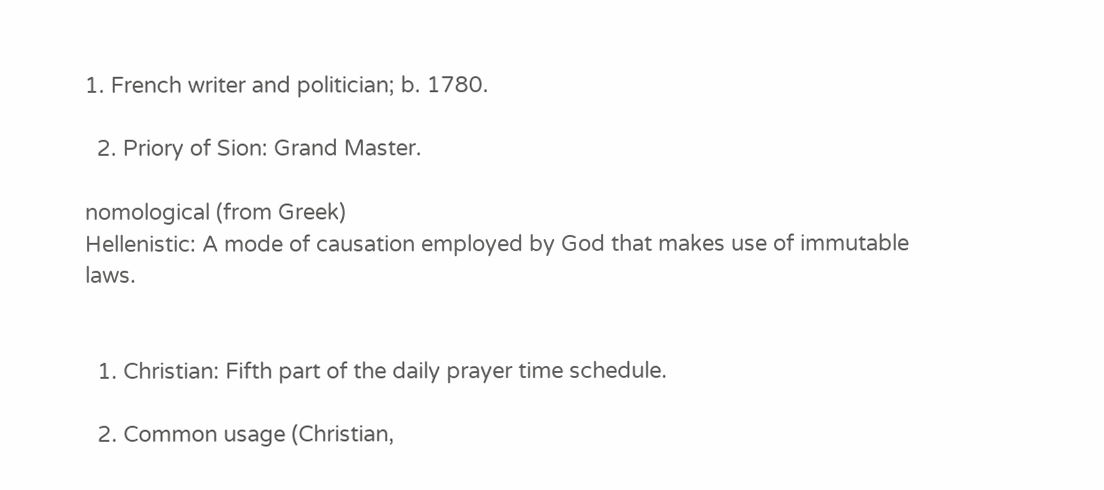1. French writer and politician; b. 1780.

  2. Priory of Sion: Grand Master.

nomological (from Greek)
Hellenistic: A mode of causation employed by God that makes use of immutable laws.


  1. Christian: Fifth part of the daily prayer time schedule.

  2. Common usage (Christian,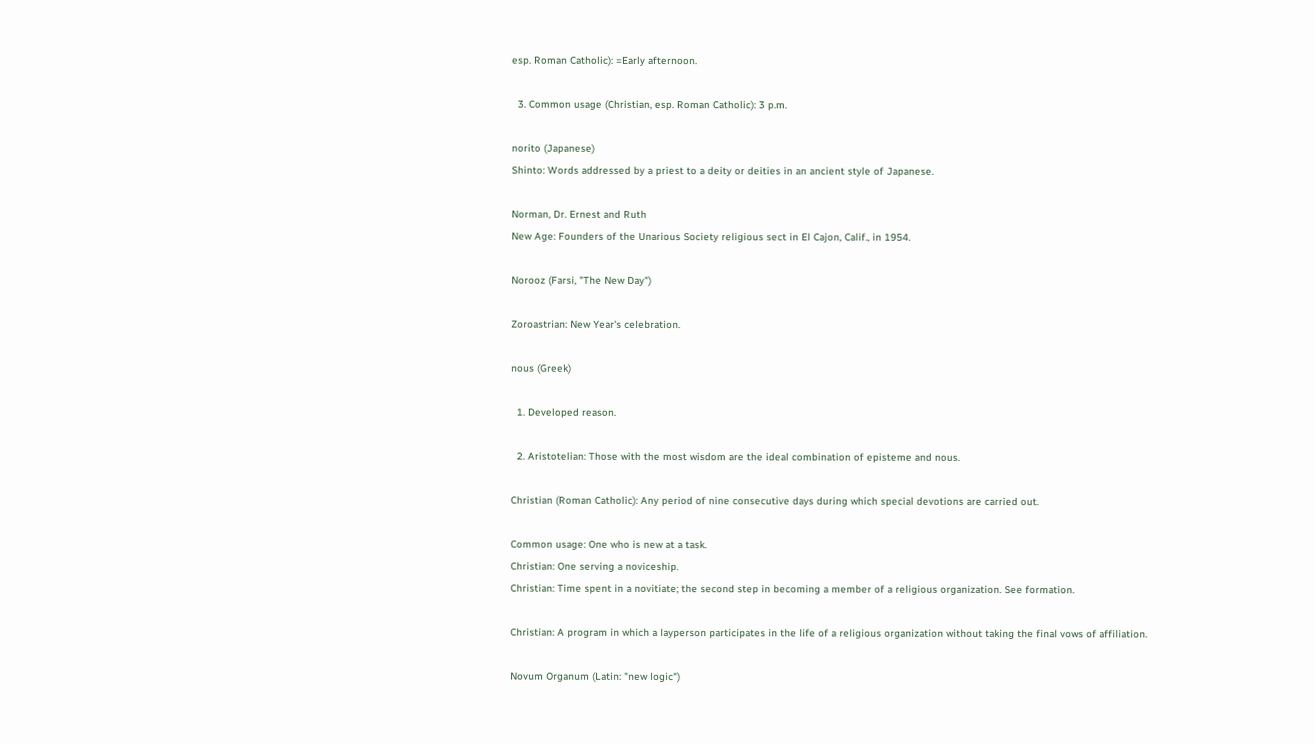esp. Roman Catholic): =Early afternoon.

  3. Common usage (Christian, esp. Roman Catholic): 3 p.m.

norito (Japanese)
Shinto: Words addressed by a priest to a deity or deities in an ancient style of Japanese.

Norman, Dr. Ernest and Ruth
New Age: Founders of the Unarious Society religious sect in El Cajon, Calif., in 1954.

Norooz (Farsi, "The New Day")

Zoroastrian: New Year's celebration.

nous (Greek)

  1. Developed reason.

  2. Aristotelian: Those with the most wisdom are the ideal combination of episteme and nous.

Christian (Roman Catholic): Any period of nine consecutive days during which special devotions are carried out.

Common usage: One who is new at a task.
Christian: One serving a noviceship.
Christian: Time spent in a novitiate; the second step in becoming a member of a religious organization. See formation.

Christian: A program in which a layperson participates in the life of a religious organization without taking the final vows of affiliation.

Novum Organum (Latin: "new logic")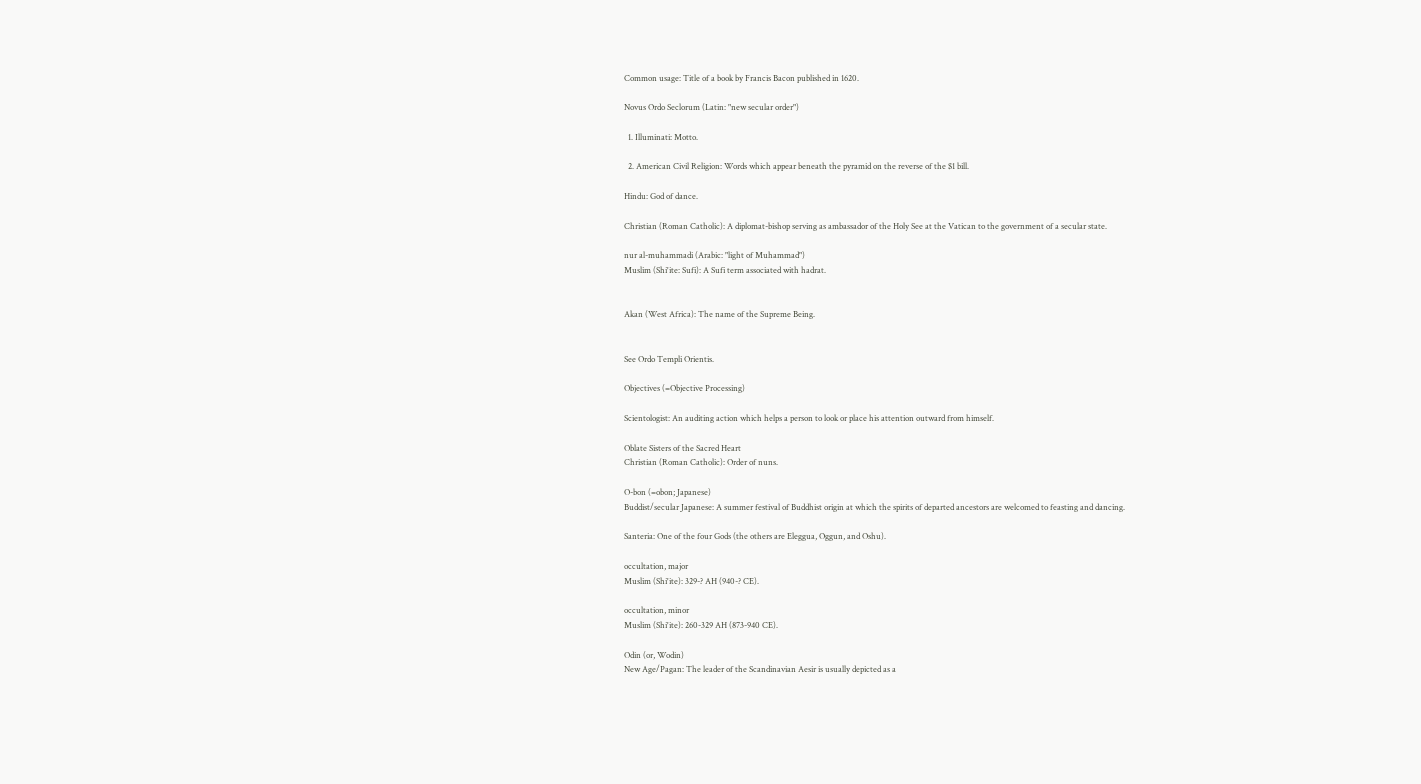Common usage: Title of a book by Francis Bacon published in 1620.

Novus Ordo Seclorum (Latin: "new secular order")

  1. Illuminati: Motto.

  2. American Civil Religion: Words which appear beneath the pyramid on the reverse of the $1 bill.

Hindu: God of dance.

Christian (Roman Catholic): A diplomat-bishop serving as ambassador of the Holy See at the Vatican to the government of a secular state.

nur al-muhammadi (Arabic: "light of Muhammad")
Muslim (Shi'ite: Sufi): A Sufi term associated with hadrat.


Akan (West Africa): The name of the Supreme Being.


See Ordo Templi Orientis.

Objectives (=Objective Processing)

Scientologist: An auditing action which helps a person to look or place his attention outward from himself.

Oblate Sisters of the Sacred Heart
Christian (Roman Catholic): Order of nuns.

O-bon (=obon; Japanese)
Buddist/secular Japanese: A summer festival of Buddhist origin at which the spirits of departed ancestors are welcomed to feasting and dancing.

Santeria: One of the four Gods (the others are Eleggua, Oggun, and Oshu).

occultation, major
Muslim (Shi'ite): 329-? AH (940-? CE).

occultation, minor
Muslim (Shi'ite): 260-329 AH (873-940 CE).

Odin (or, Wodin)
New Age/Pagan: The leader of the Scandinavian Aesir is usually depicted as a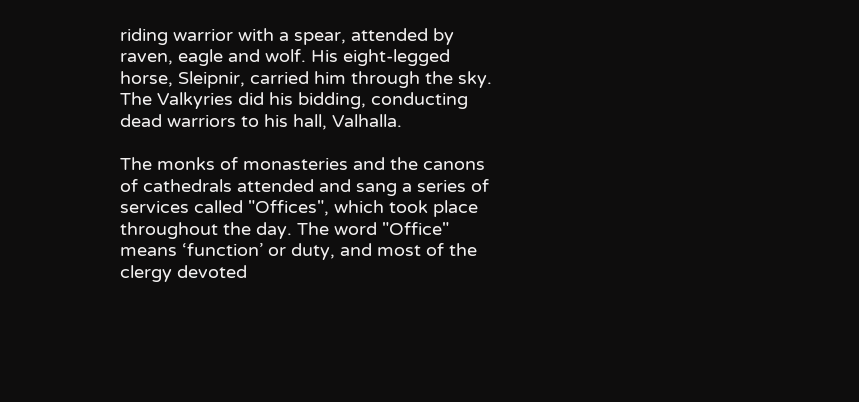riding warrior with a spear, attended by raven, eagle and wolf. His eight-legged horse, Sleipnir, carried him through the sky. The Valkyries did his bidding, conducting dead warriors to his hall, Valhalla.

The monks of monasteries and the canons of cathedrals attended and sang a series of services called "Offices", which took place throughout the day. The word "Office" means ‘function’ or duty, and most of the clergy devoted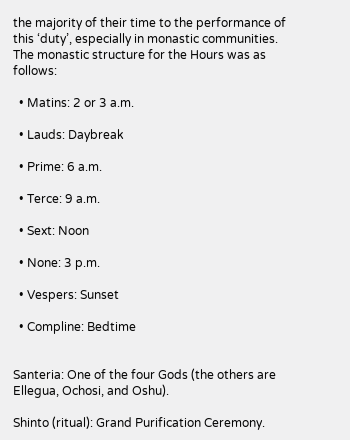the majority of their time to the performance of this ‘duty’, especially in monastic communities. The monastic structure for the Hours was as follows:

  • Matins: 2 or 3 a.m.

  • Lauds: Daybreak

  • Prime: 6 a.m.

  • Terce: 9 a.m.

  • Sext: Noon

  • None: 3 p.m.

  • Vespers: Sunset

  • Compline: Bedtime


Santeria: One of the four Gods (the others are Ellegua, Ochosi, and Oshu).

Shinto (ritual): Grand Purification Ceremony.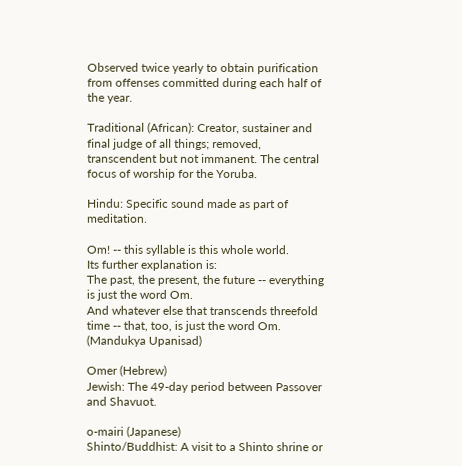Observed twice yearly to obtain purification from offenses committed during each half of the year.

Traditional (African): Creator, sustainer and final judge of all things; removed, transcendent but not immanent. The central focus of worship for the Yoruba.

Hindu: Specific sound made as part of meditation.

Om! -- this syllable is this whole world.
Its further explanation is:
The past, the present, the future -- everything is just the word Om.
And whatever else that transcends threefold time -- that, too, is just the word Om.
(Mandukya Upanisad)

Omer (Hebrew)
Jewish: The 49-day period between Passover and Shavuot.

o-mairi (Japanese)
Shinto/Buddhist: A visit to a Shinto shrine or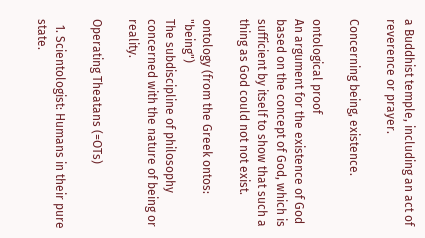a Buddhist temple, including an act of reverence or prayer.

Concerning being, existence.

ontological proof
An argument for the existence of God based on the concept of God, which is sufficient by itself to show that such a thing as God could not not exist.

ontology (from the Greek ontos: "being")
The subdiscipline of philosophy concerned with the nature of being or reality.

Operating Theatans (=OTs)

  1. Scientologist: Humans in their pure state.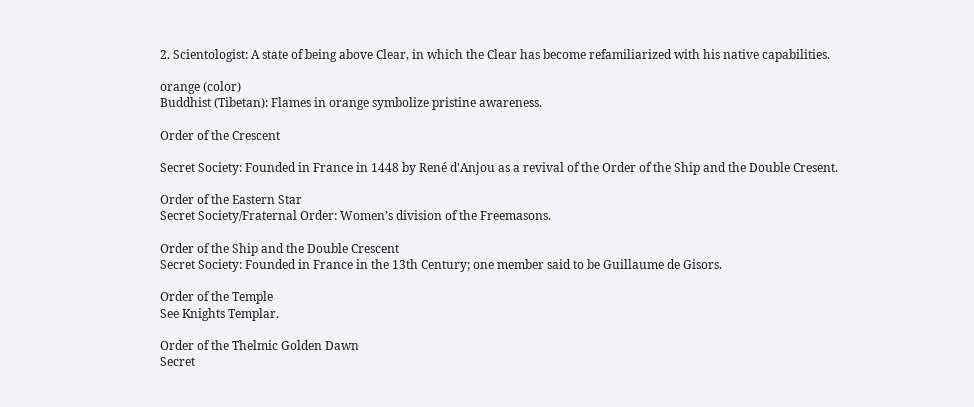2. Scientologist: A state of being above Clear, in which the Clear has become refamiliarized with his native capabilities.

orange (color)
Buddhist (Tibetan): Flames in orange symbolize pristine awareness.

Order of the Crescent

Secret Society: Founded in France in 1448 by René d'Anjou as a revival of the Order of the Ship and the Double Cresent.

Order of the Eastern Star
Secret Society/Fraternal Order: Women’s division of the Freemasons.

Order of the Ship and the Double Crescent
Secret Society: Founded in France in the 13th Century; one member said to be Guillaume de Gisors.

Order of the Temple
See Knights Templar.

Order of the Thelmic Golden Dawn
Secret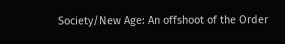Society/New Age: An offshoot of the Order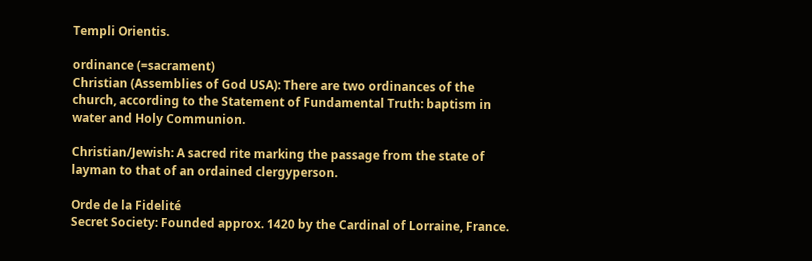Templi Orientis.

ordinance (=sacrament)
Christian (Assemblies of God USA): There are two ordinances of the church, according to the Statement of Fundamental Truth: baptism in water and Holy Communion.

Christian/Jewish: A sacred rite marking the passage from the state of layman to that of an ordained clergyperson.

Orde de la Fidelité
Secret Society: Founded approx. 1420 by the Cardinal of Lorraine, France.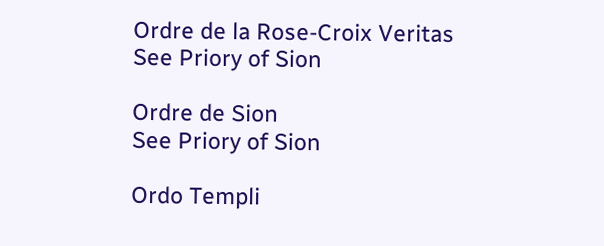Ordre de la Rose-Croix Veritas
See Priory of Sion

Ordre de Sion
See Priory of Sion

Ordo Templi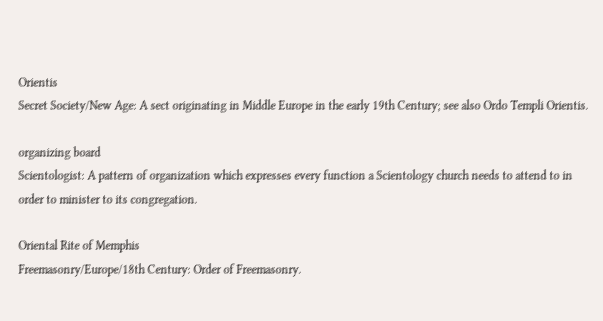Orientis
Secret Society/New Age: A sect originating in Middle Europe in the early 19th Century; see also Ordo Templi Orientis.

organizing board
Scientologist: A pattern of organization which expresses every function a Scientology church needs to attend to in order to minister to its congregation.

Oriental Rite of Memphis
Freemasonry/Europe/18th Century: Order of Freemasonry.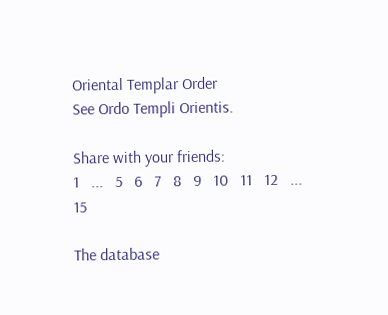Oriental Templar Order
See Ordo Templi Orientis.

Share with your friends:
1   ...   5   6   7   8   9   10   11   12   ...   15

The database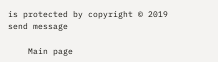is protected by copyright © 2019
send message

    Main page